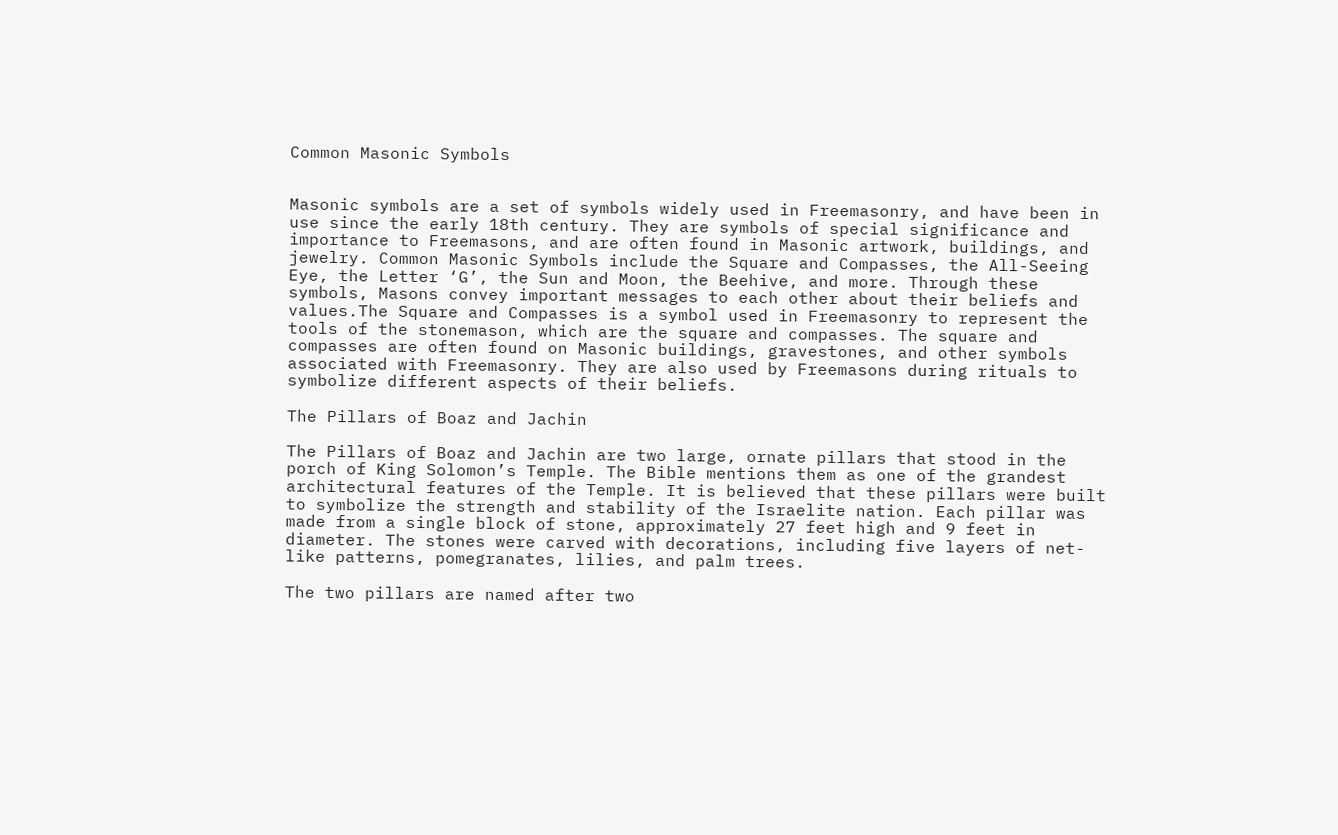Common Masonic Symbols


Masonic symbols are a set of symbols widely used in Freemasonry, and have been in use since the early 18th century. They are symbols of special significance and importance to Freemasons, and are often found in Masonic artwork, buildings, and jewelry. Common Masonic Symbols include the Square and Compasses, the All-Seeing Eye, the Letter ‘G’, the Sun and Moon, the Beehive, and more. Through these symbols, Masons convey important messages to each other about their beliefs and values.The Square and Compasses is a symbol used in Freemasonry to represent the tools of the stonemason, which are the square and compasses. The square and compasses are often found on Masonic buildings, gravestones, and other symbols associated with Freemasonry. They are also used by Freemasons during rituals to symbolize different aspects of their beliefs.

The Pillars of Boaz and Jachin

The Pillars of Boaz and Jachin are two large, ornate pillars that stood in the porch of King Solomon’s Temple. The Bible mentions them as one of the grandest architectural features of the Temple. It is believed that these pillars were built to symbolize the strength and stability of the Israelite nation. Each pillar was made from a single block of stone, approximately 27 feet high and 9 feet in diameter. The stones were carved with decorations, including five layers of net-like patterns, pomegranates, lilies, and palm trees.

The two pillars are named after two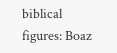biblical figures: Boaz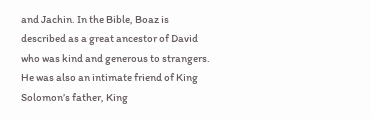and Jachin. In the Bible, Boaz is described as a great ancestor of David who was kind and generous to strangers. He was also an intimate friend of King Solomon’s father, King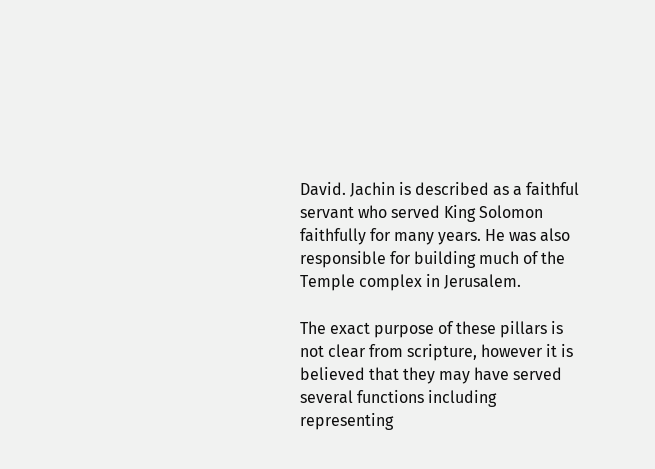David. Jachin is described as a faithful servant who served King Solomon faithfully for many years. He was also responsible for building much of the Temple complex in Jerusalem.

The exact purpose of these pillars is not clear from scripture, however it is believed that they may have served several functions including representing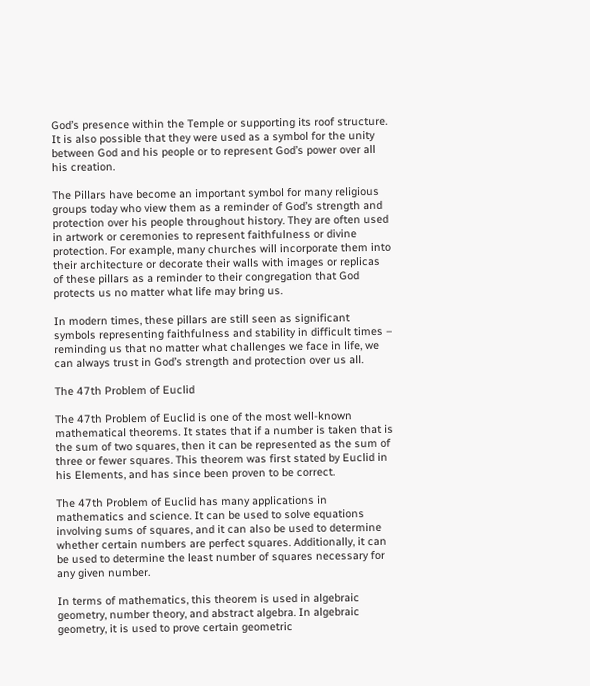God’s presence within the Temple or supporting its roof structure. It is also possible that they were used as a symbol for the unity between God and his people or to represent God’s power over all his creation.

The Pillars have become an important symbol for many religious groups today who view them as a reminder of God’s strength and protection over his people throughout history. They are often used in artwork or ceremonies to represent faithfulness or divine protection. For example, many churches will incorporate them into their architecture or decorate their walls with images or replicas of these pillars as a reminder to their congregation that God protects us no matter what life may bring us.

In modern times, these pillars are still seen as significant symbols representing faithfulness and stability in difficult times – reminding us that no matter what challenges we face in life, we can always trust in God’s strength and protection over us all.

The 47th Problem of Euclid

The 47th Problem of Euclid is one of the most well-known mathematical theorems. It states that if a number is taken that is the sum of two squares, then it can be represented as the sum of three or fewer squares. This theorem was first stated by Euclid in his Elements, and has since been proven to be correct.

The 47th Problem of Euclid has many applications in mathematics and science. It can be used to solve equations involving sums of squares, and it can also be used to determine whether certain numbers are perfect squares. Additionally, it can be used to determine the least number of squares necessary for any given number.

In terms of mathematics, this theorem is used in algebraic geometry, number theory, and abstract algebra. In algebraic geometry, it is used to prove certain geometric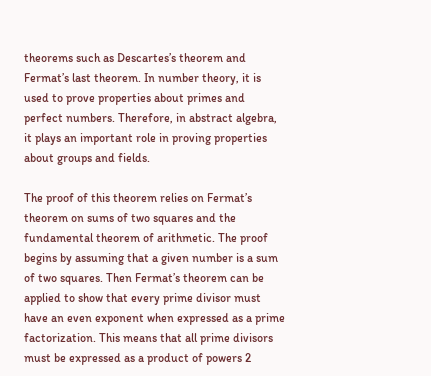theorems such as Descartes’s theorem and Fermat’s last theorem. In number theory, it is used to prove properties about primes and perfect numbers. Therefore, in abstract algebra, it plays an important role in proving properties about groups and fields.

The proof of this theorem relies on Fermat’s theorem on sums of two squares and the fundamental theorem of arithmetic. The proof begins by assuming that a given number is a sum of two squares. Then Fermat’s theorem can be applied to show that every prime divisor must have an even exponent when expressed as a prime factorization. This means that all prime divisors must be expressed as a product of powers 2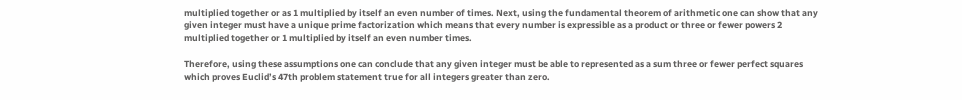multiplied together or as 1 multiplied by itself an even number of times. Next, using the fundamental theorem of arithmetic one can show that any given integer must have a unique prime factorization which means that every number is expressible as a product or three or fewer powers 2 multiplied together or 1 multiplied by itself an even number times.

Therefore, using these assumptions one can conclude that any given integer must be able to represented as a sum three or fewer perfect squares which proves Euclid’s 47th problem statement true for all integers greater than zero.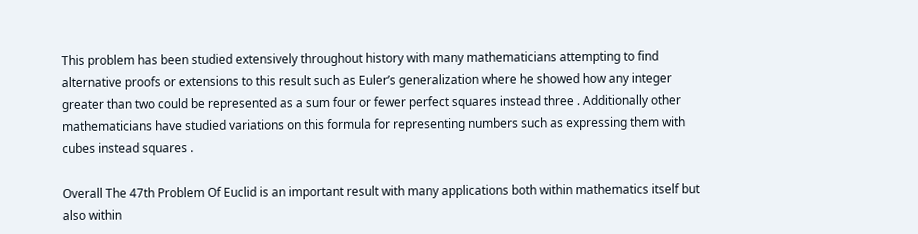This problem has been studied extensively throughout history with many mathematicians attempting to find alternative proofs or extensions to this result such as Euler’s generalization where he showed how any integer greater than two could be represented as a sum four or fewer perfect squares instead three . Additionally other mathematicians have studied variations on this formula for representing numbers such as expressing them with cubes instead squares .

Overall The 47th Problem Of Euclid is an important result with many applications both within mathematics itself but also within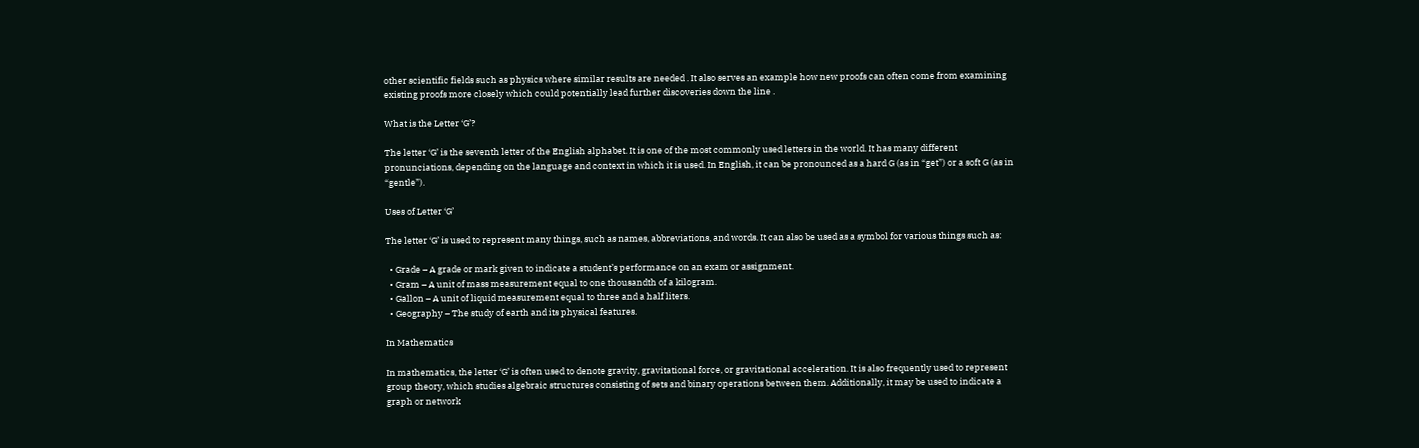other scientific fields such as physics where similar results are needed . It also serves an example how new proofs can often come from examining existing proofs more closely which could potentially lead further discoveries down the line .

What is the Letter ‘G’?

The letter ‘G’ is the seventh letter of the English alphabet. It is one of the most commonly used letters in the world. It has many different pronunciations, depending on the language and context in which it is used. In English, it can be pronounced as a hard G (as in “get”) or a soft G (as in “gentle”).

Uses of Letter ‘G’

The letter ‘G’ is used to represent many things, such as names, abbreviations, and words. It can also be used as a symbol for various things such as:

  • Grade – A grade or mark given to indicate a student’s performance on an exam or assignment.
  • Gram – A unit of mass measurement equal to one thousandth of a kilogram.
  • Gallon – A unit of liquid measurement equal to three and a half liters.
  • Geography – The study of earth and its physical features.

In Mathematics

In mathematics, the letter ‘G’ is often used to denote gravity, gravitational force, or gravitational acceleration. It is also frequently used to represent group theory, which studies algebraic structures consisting of sets and binary operations between them. Additionally, it may be used to indicate a graph or network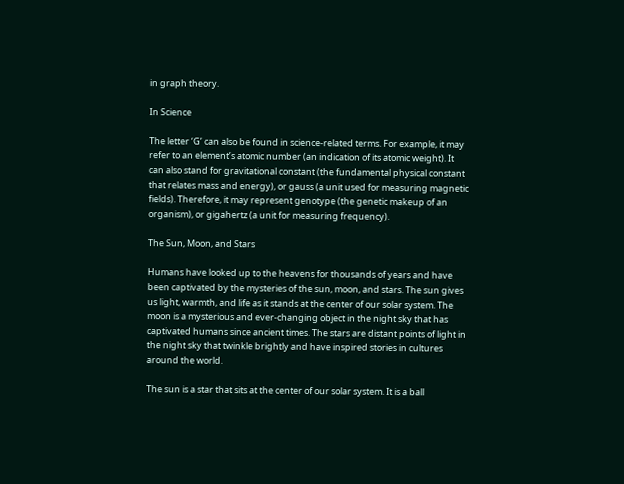in graph theory.

In Science

The letter ‘G’ can also be found in science-related terms. For example, it may refer to an element’s atomic number (an indication of its atomic weight). It can also stand for gravitational constant (the fundamental physical constant that relates mass and energy), or gauss (a unit used for measuring magnetic fields). Therefore, it may represent genotype (the genetic makeup of an organism), or gigahertz (a unit for measuring frequency).

The Sun, Moon, and Stars

Humans have looked up to the heavens for thousands of years and have been captivated by the mysteries of the sun, moon, and stars. The sun gives us light, warmth, and life as it stands at the center of our solar system. The moon is a mysterious and ever-changing object in the night sky that has captivated humans since ancient times. The stars are distant points of light in the night sky that twinkle brightly and have inspired stories in cultures around the world.

The sun is a star that sits at the center of our solar system. It is a ball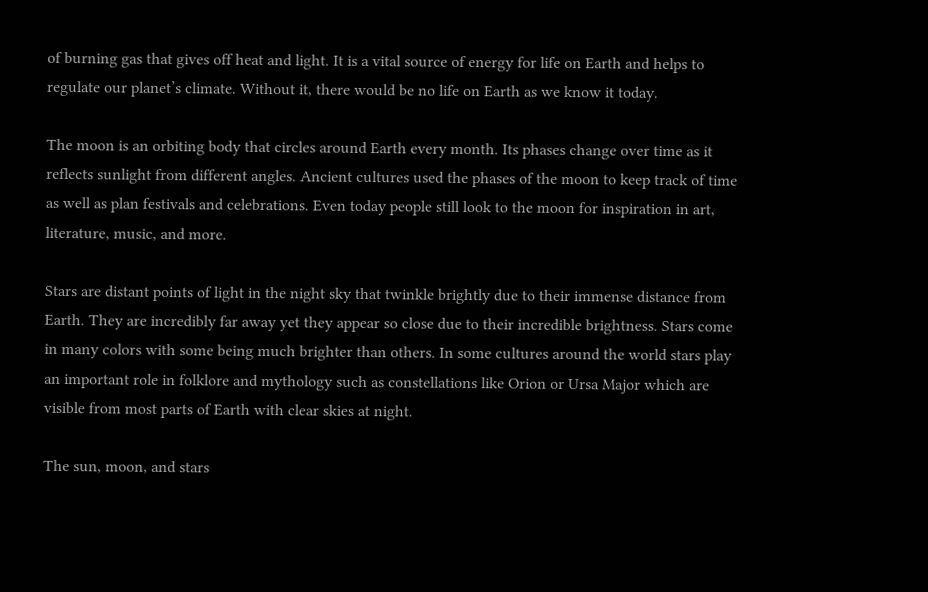of burning gas that gives off heat and light. It is a vital source of energy for life on Earth and helps to regulate our planet’s climate. Without it, there would be no life on Earth as we know it today.

The moon is an orbiting body that circles around Earth every month. Its phases change over time as it reflects sunlight from different angles. Ancient cultures used the phases of the moon to keep track of time as well as plan festivals and celebrations. Even today people still look to the moon for inspiration in art, literature, music, and more.

Stars are distant points of light in the night sky that twinkle brightly due to their immense distance from Earth. They are incredibly far away yet they appear so close due to their incredible brightness. Stars come in many colors with some being much brighter than others. In some cultures around the world stars play an important role in folklore and mythology such as constellations like Orion or Ursa Major which are visible from most parts of Earth with clear skies at night.

The sun, moon, and stars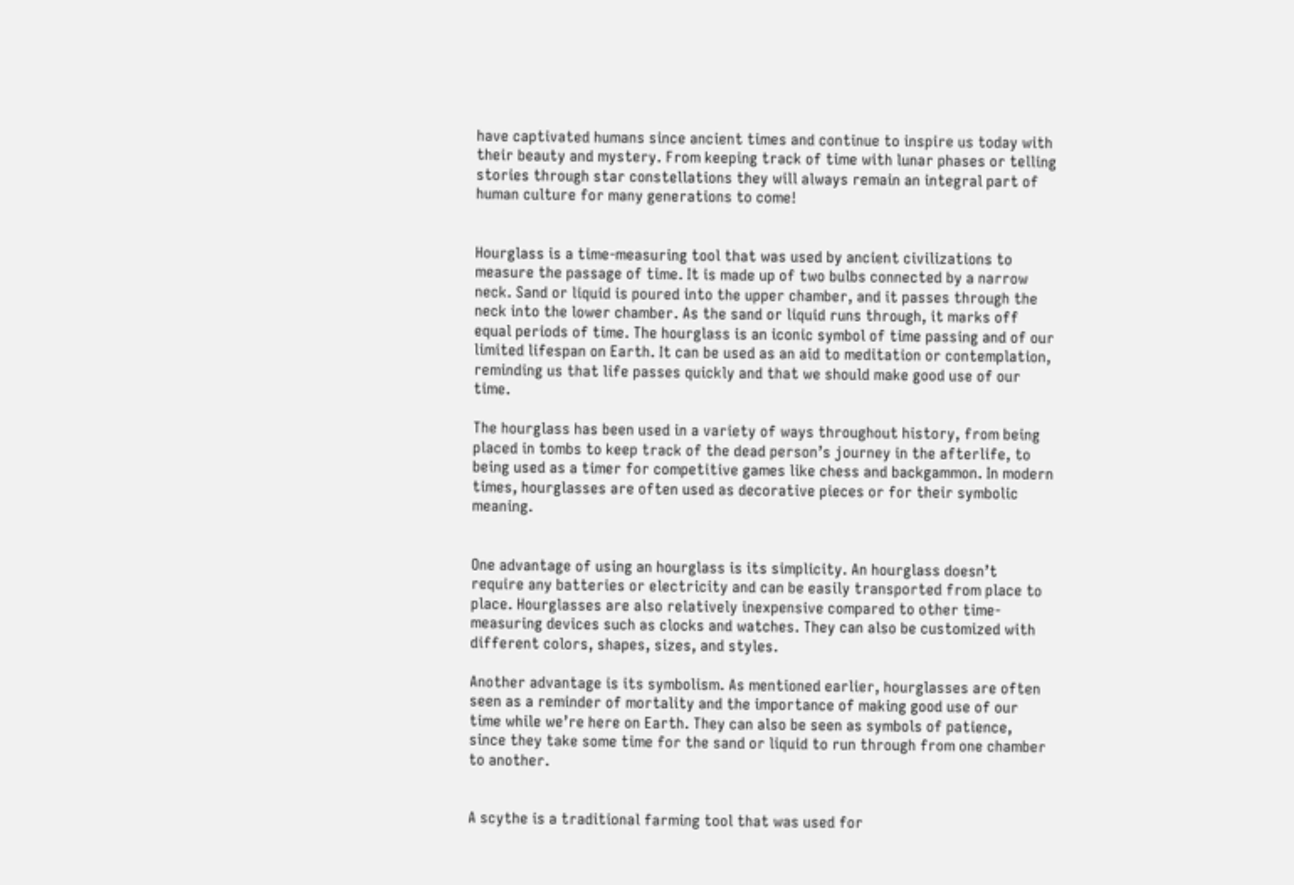have captivated humans since ancient times and continue to inspire us today with their beauty and mystery. From keeping track of time with lunar phases or telling stories through star constellations they will always remain an integral part of human culture for many generations to come!


Hourglass is a time-measuring tool that was used by ancient civilizations to measure the passage of time. It is made up of two bulbs connected by a narrow neck. Sand or liquid is poured into the upper chamber, and it passes through the neck into the lower chamber. As the sand or liquid runs through, it marks off equal periods of time. The hourglass is an iconic symbol of time passing and of our limited lifespan on Earth. It can be used as an aid to meditation or contemplation, reminding us that life passes quickly and that we should make good use of our time.

The hourglass has been used in a variety of ways throughout history, from being placed in tombs to keep track of the dead person’s journey in the afterlife, to being used as a timer for competitive games like chess and backgammon. In modern times, hourglasses are often used as decorative pieces or for their symbolic meaning.


One advantage of using an hourglass is its simplicity. An hourglass doesn’t require any batteries or electricity and can be easily transported from place to place. Hourglasses are also relatively inexpensive compared to other time-measuring devices such as clocks and watches. They can also be customized with different colors, shapes, sizes, and styles.

Another advantage is its symbolism. As mentioned earlier, hourglasses are often seen as a reminder of mortality and the importance of making good use of our time while we’re here on Earth. They can also be seen as symbols of patience, since they take some time for the sand or liquid to run through from one chamber to another.


A scythe is a traditional farming tool that was used for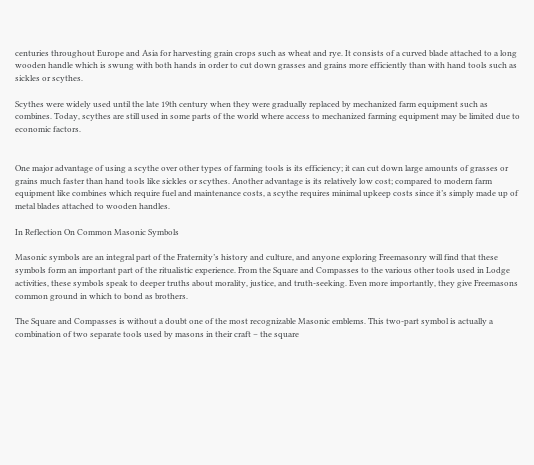centuries throughout Europe and Asia for harvesting grain crops such as wheat and rye. It consists of a curved blade attached to a long wooden handle which is swung with both hands in order to cut down grasses and grains more efficiently than with hand tools such as sickles or scythes.

Scythes were widely used until the late 19th century when they were gradually replaced by mechanized farm equipment such as combines. Today, scythes are still used in some parts of the world where access to mechanized farming equipment may be limited due to economic factors.


One major advantage of using a scythe over other types of farming tools is its efficiency; it can cut down large amounts of grasses or grains much faster than hand tools like sickles or scythes. Another advantage is its relatively low cost; compared to modern farm equipment like combines which require fuel and maintenance costs, a scythe requires minimal upkeep costs since it’s simply made up of metal blades attached to wooden handles.

In Reflection On Common Masonic Symbols

Masonic symbols are an integral part of the Fraternity’s history and culture, and anyone exploring Freemasonry will find that these symbols form an important part of the ritualistic experience. From the Square and Compasses to the various other tools used in Lodge activities, these symbols speak to deeper truths about morality, justice, and truth-seeking. Even more importantly, they give Freemasons common ground in which to bond as brothers.

The Square and Compasses is without a doubt one of the most recognizable Masonic emblems. This two-part symbol is actually a combination of two separate tools used by masons in their craft – the square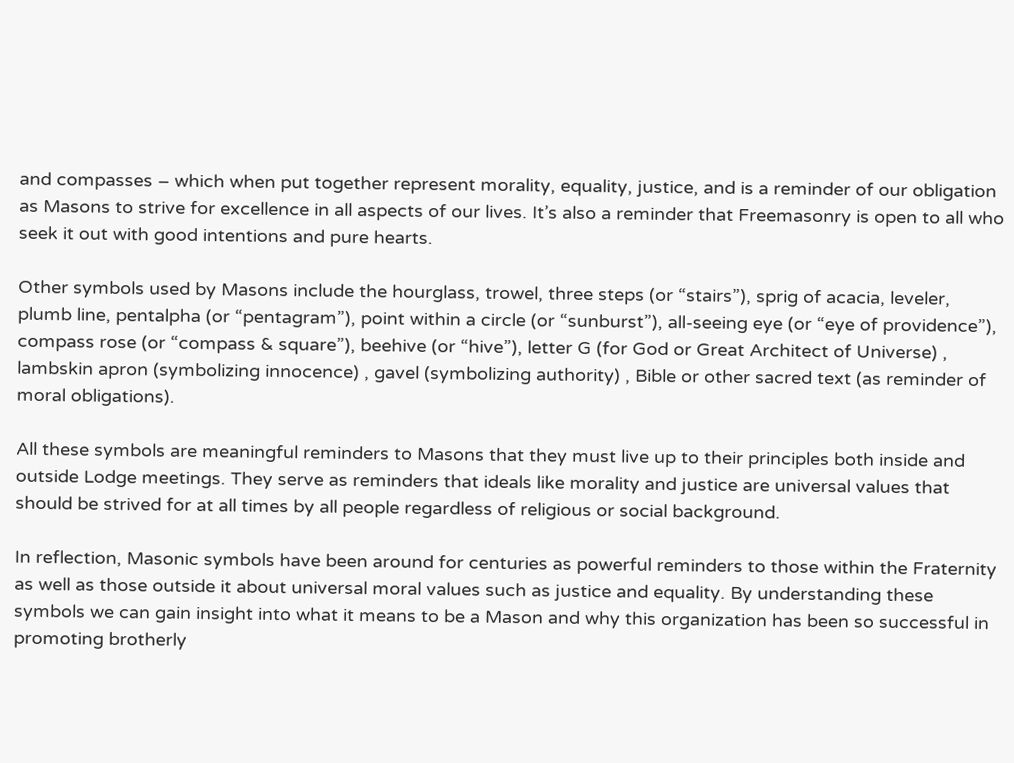and compasses – which when put together represent morality, equality, justice, and is a reminder of our obligation as Masons to strive for excellence in all aspects of our lives. It’s also a reminder that Freemasonry is open to all who seek it out with good intentions and pure hearts.

Other symbols used by Masons include the hourglass, trowel, three steps (or “stairs”), sprig of acacia, leveler, plumb line, pentalpha (or “pentagram”), point within a circle (or “sunburst”), all-seeing eye (or “eye of providence”), compass rose (or “compass & square”), beehive (or “hive”), letter G (for God or Great Architect of Universe) , lambskin apron (symbolizing innocence) , gavel (symbolizing authority) , Bible or other sacred text (as reminder of moral obligations).

All these symbols are meaningful reminders to Masons that they must live up to their principles both inside and outside Lodge meetings. They serve as reminders that ideals like morality and justice are universal values that should be strived for at all times by all people regardless of religious or social background.

In reflection, Masonic symbols have been around for centuries as powerful reminders to those within the Fraternity as well as those outside it about universal moral values such as justice and equality. By understanding these symbols we can gain insight into what it means to be a Mason and why this organization has been so successful in promoting brotherly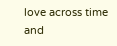love across time and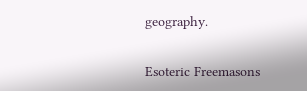geography.


Esoteric Freemasons